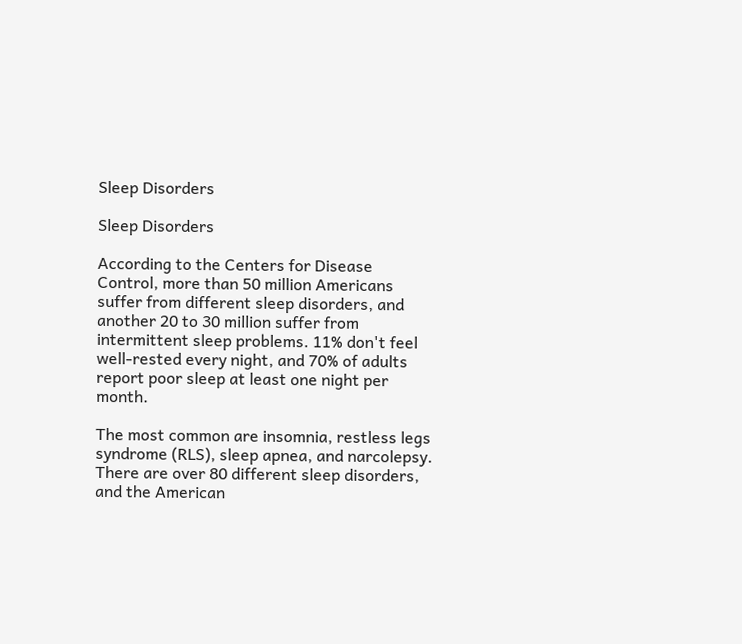Sleep Disorders

Sleep Disorders

According to the Centers for Disease Control, more than 50 million Americans suffer from different sleep disorders, and another 20 to 30 million suffer from intermittent sleep problems. 11% don't feel well-rested every night, and 70% of adults report poor sleep at least one night per month.

The most common are insomnia, restless legs syndrome (RLS), sleep apnea, and narcolepsy. There are over 80 different sleep disorders, and the American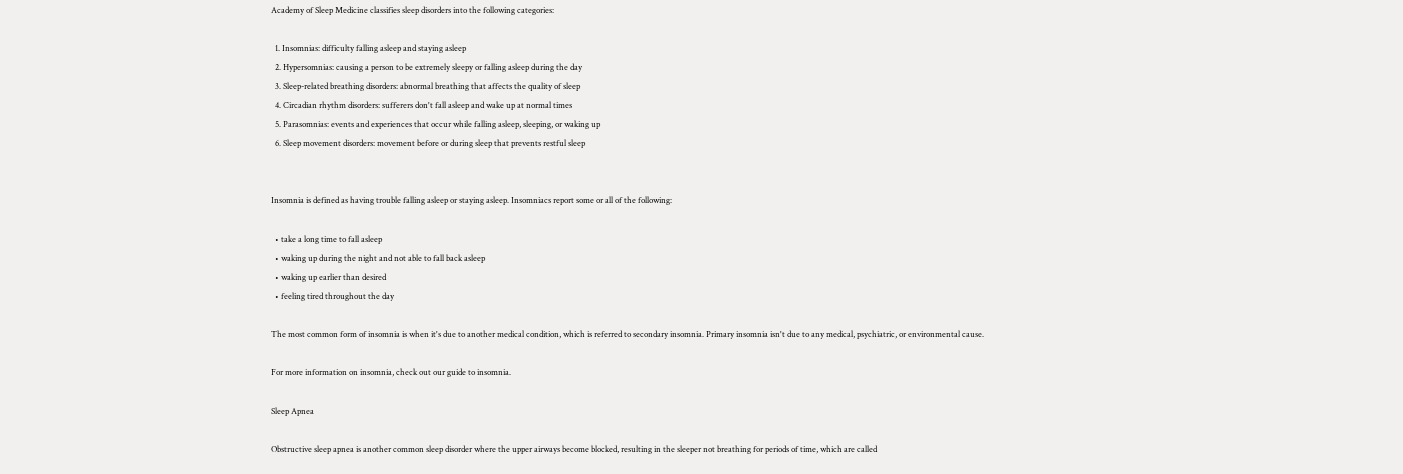Academy of Sleep Medicine classifies sleep disorders into the following categories:

  1. Insomnias: difficulty falling asleep and staying asleep
  2. Hypersomnias: causing a person to be extremely sleepy or falling asleep during the day
  3. Sleep-related breathing disorders: abnormal breathing that affects the quality of sleep
  4. Circadian rhythm disorders: sufferers don't fall asleep and wake up at normal times
  5. Parasomnias: events and experiences that occur while falling asleep, sleeping, or waking up
  6. Sleep movement disorders: movement before or during sleep that prevents restful sleep


Insomnia is defined as having trouble falling asleep or staying asleep. Insomniacs report some or all of the following:

  • take a long time to fall asleep
  • waking up during the night and not able to fall back asleep
  • waking up earlier than desired
  • feeling tired throughout the day

The most common form of insomnia is when it's due to another medical condition, which is referred to secondary insomnia. Primary insomnia isn't due to any medical, psychiatric, or environmental cause.

For more information on insomnia, check out our guide to insomnia.

Sleep Apnea

Obstructive sleep apnea is another common sleep disorder where the upper airways become blocked, resulting in the sleeper not breathing for periods of time, which are called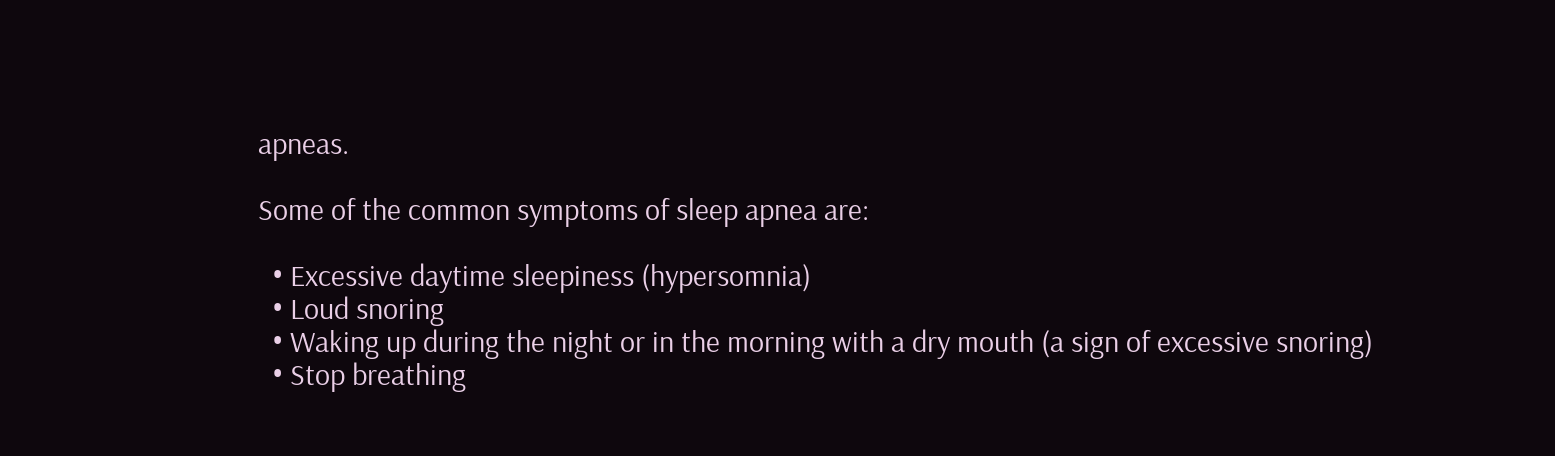apneas.

Some of the common symptoms of sleep apnea are:

  • Excessive daytime sleepiness (hypersomnia)
  • Loud snoring
  • Waking up during the night or in the morning with a dry mouth (a sign of excessive snoring)
  • Stop breathing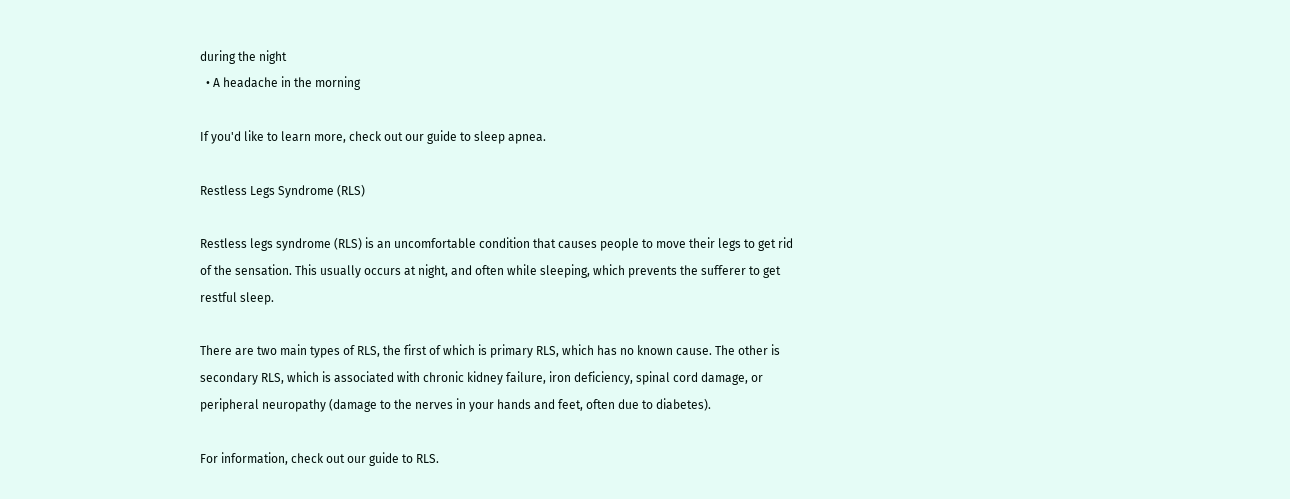during the night
  • A headache in the morning

If you'd like to learn more, check out our guide to sleep apnea.

Restless Legs Syndrome (RLS)

Restless legs syndrome (RLS) is an uncomfortable condition that causes people to move their legs to get rid of the sensation. This usually occurs at night, and often while sleeping, which prevents the sufferer to get restful sleep.

There are two main types of RLS, the first of which is primary RLS, which has no known cause. The other is secondary RLS, which is associated with chronic kidney failure, iron deficiency, spinal cord damage, or peripheral neuropathy (damage to the nerves in your hands and feet, often due to diabetes).

For information, check out our guide to RLS.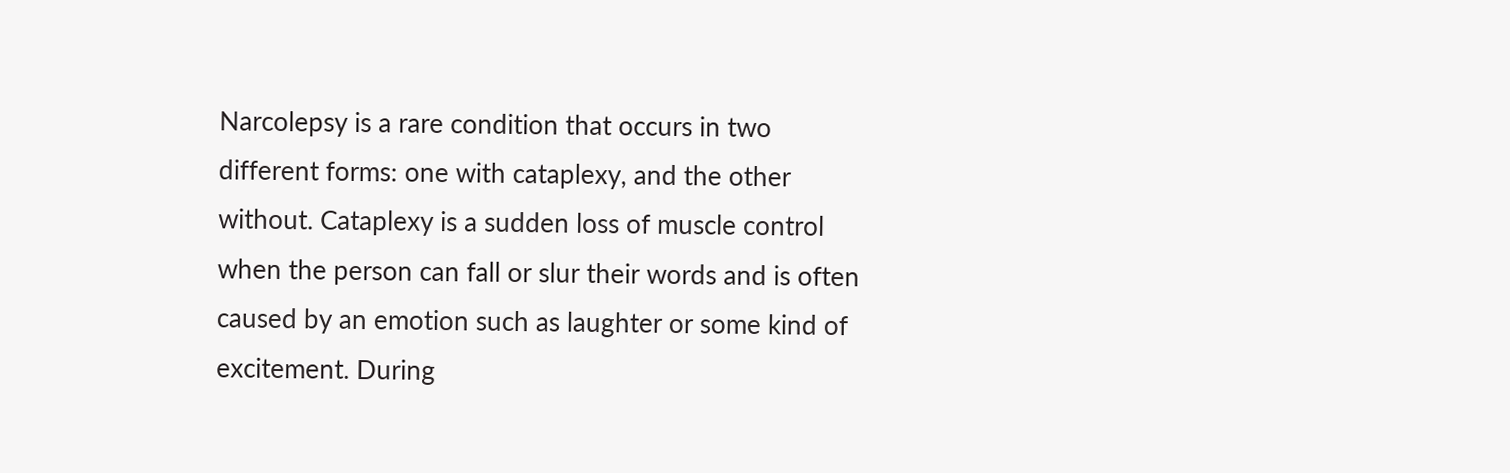Narcolepsy is a rare condition that occurs in two different forms: one with cataplexy, and the other without. Cataplexy is a sudden loss of muscle control when the person can fall or slur their words and is often caused by an emotion such as laughter or some kind of excitement. During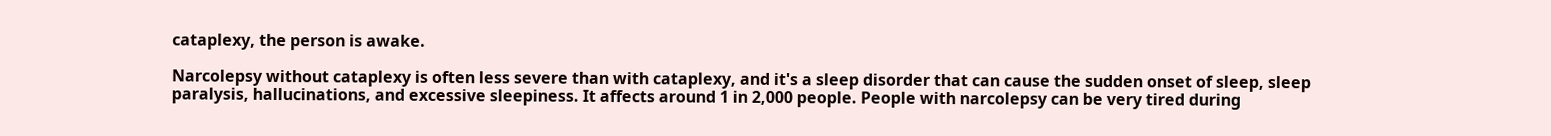cataplexy, the person is awake.

Narcolepsy without cataplexy is often less severe than with cataplexy, and it's a sleep disorder that can cause the sudden onset of sleep, sleep paralysis, hallucinations, and excessive sleepiness. It affects around 1 in 2,000 people. People with narcolepsy can be very tired during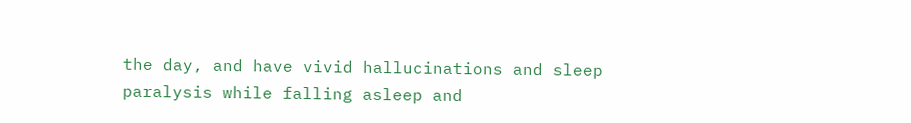the day, and have vivid hallucinations and sleep paralysis while falling asleep and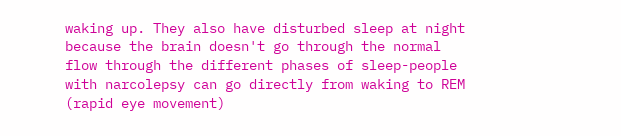waking up. They also have disturbed sleep at night because the brain doesn't go through the normal flow through the different phases of sleep-people with narcolepsy can go directly from waking to REM (rapid eye movement)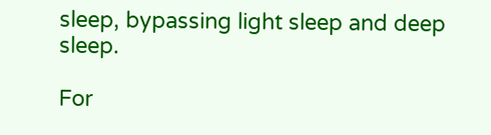sleep, bypassing light sleep and deep sleep.

For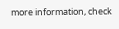more information, check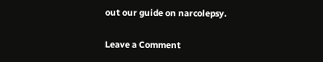out our guide on narcolepsy.

Leave a Comment